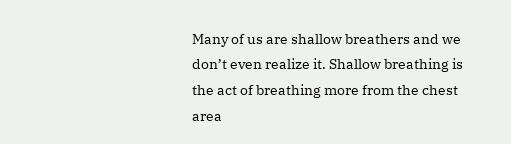Many of us are shallow breathers and we don’t even realize it. Shallow breathing is the act of breathing more from the chest area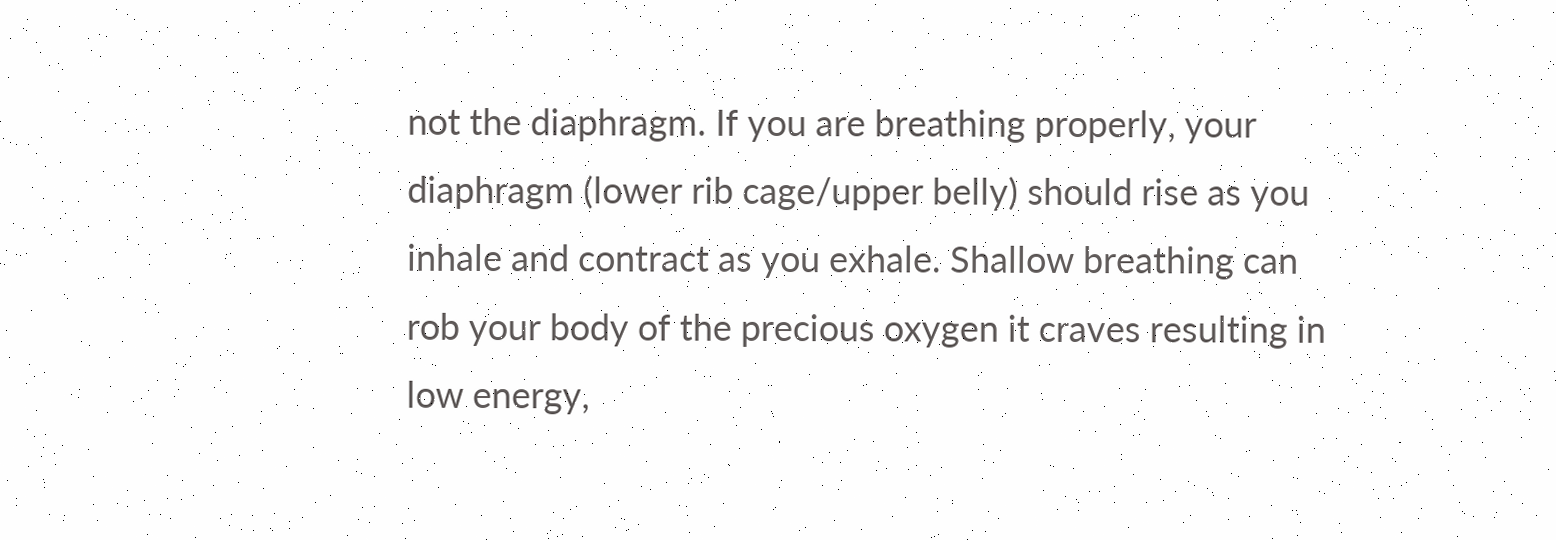not the diaphragm. If you are breathing properly, your diaphragm (lower rib cage/upper belly) should rise as you inhale and contract as you exhale. Shallow breathing can rob your body of the precious oxygen it craves resulting in low energy,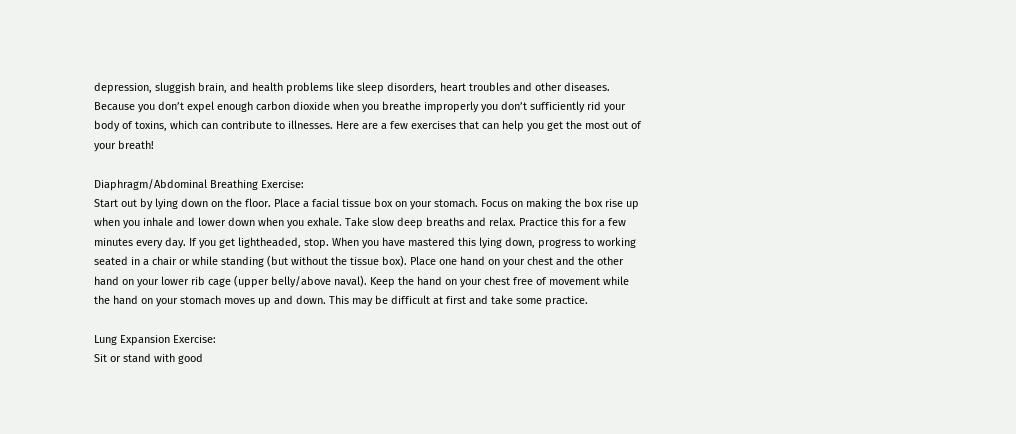depression, sluggish brain, and health problems like sleep disorders, heart troubles and other diseases. Because you don’t expel enough carbon dioxide when you breathe improperly you don’t sufficiently rid your body of toxins, which can contribute to illnesses. Here are a few exercises that can help you get the most out of your breath!

Diaphragm/Abdominal Breathing Exercise:
Start out by lying down on the floor. Place a facial tissue box on your stomach. Focus on making the box rise up when you inhale and lower down when you exhale. Take slow deep breaths and relax. Practice this for a few minutes every day. If you get lightheaded, stop. When you have mastered this lying down, progress to working seated in a chair or while standing (but without the tissue box). Place one hand on your chest and the other hand on your lower rib cage (upper belly/above naval). Keep the hand on your chest free of movement while the hand on your stomach moves up and down. This may be difficult at first and take some practice.

Lung Expansion Exercise:
Sit or stand with good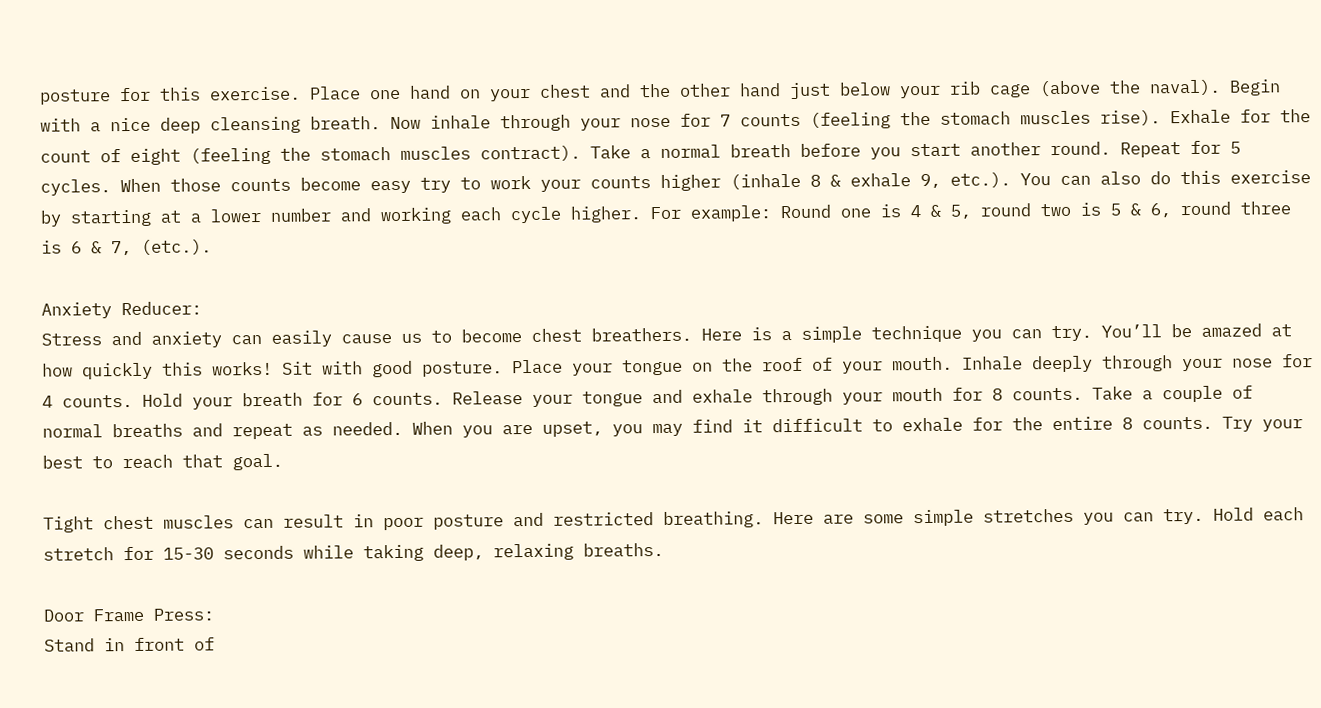posture for this exercise. Place one hand on your chest and the other hand just below your rib cage (above the naval). Begin with a nice deep cleansing breath. Now inhale through your nose for 7 counts (feeling the stomach muscles rise). Exhale for the count of eight (feeling the stomach muscles contract). Take a normal breath before you start another round. Repeat for 5 cycles. When those counts become easy try to work your counts higher (inhale 8 & exhale 9, etc.). You can also do this exercise by starting at a lower number and working each cycle higher. For example: Round one is 4 & 5, round two is 5 & 6, round three is 6 & 7, (etc.).

Anxiety Reducer:
Stress and anxiety can easily cause us to become chest breathers. Here is a simple technique you can try. You’ll be amazed at how quickly this works! Sit with good posture. Place your tongue on the roof of your mouth. Inhale deeply through your nose for 4 counts. Hold your breath for 6 counts. Release your tongue and exhale through your mouth for 8 counts. Take a couple of normal breaths and repeat as needed. When you are upset, you may find it difficult to exhale for the entire 8 counts. Try your best to reach that goal.

Tight chest muscles can result in poor posture and restricted breathing. Here are some simple stretches you can try. Hold each stretch for 15-30 seconds while taking deep, relaxing breaths.

Door Frame Press:
Stand in front of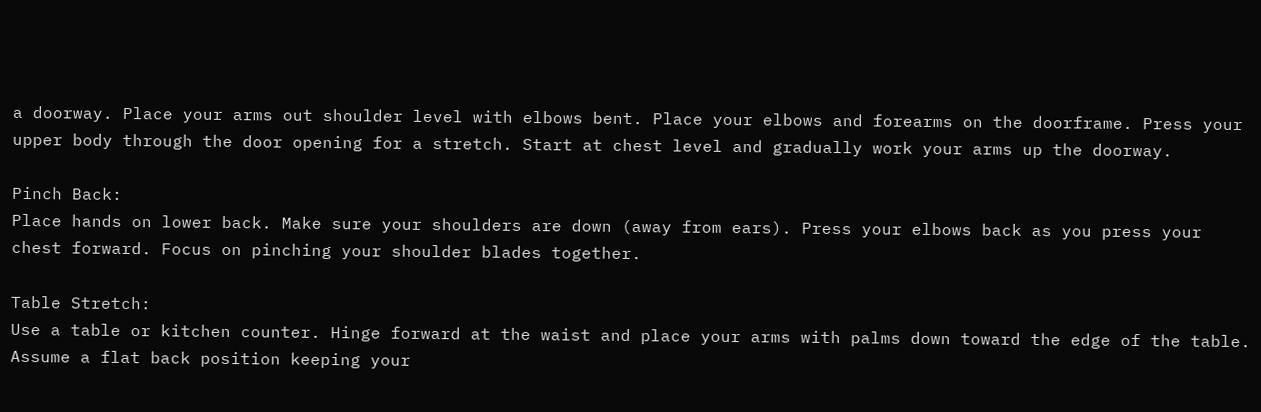a doorway. Place your arms out shoulder level with elbows bent. Place your elbows and forearms on the doorframe. Press your upper body through the door opening for a stretch. Start at chest level and gradually work your arms up the doorway.

Pinch Back:
Place hands on lower back. Make sure your shoulders are down (away from ears). Press your elbows back as you press your chest forward. Focus on pinching your shoulder blades together.

Table Stretch:
Use a table or kitchen counter. Hinge forward at the waist and place your arms with palms down toward the edge of the table. Assume a flat back position keeping your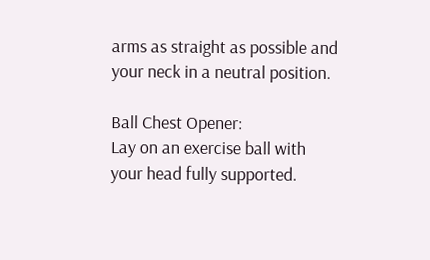arms as straight as possible and your neck in a neutral position.

Ball Chest Opener:
Lay on an exercise ball with your head fully supported.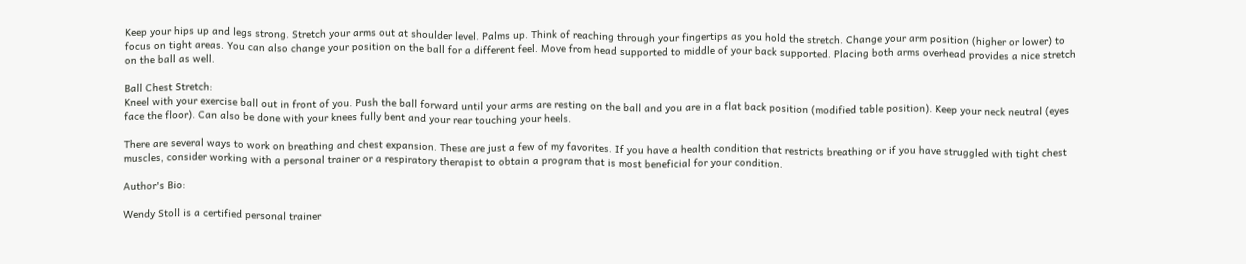Keep your hips up and legs strong. Stretch your arms out at shoulder level. Palms up. Think of reaching through your fingertips as you hold the stretch. Change your arm position (higher or lower) to focus on tight areas. You can also change your position on the ball for a different feel. Move from head supported to middle of your back supported. Placing both arms overhead provides a nice stretch on the ball as well.

Ball Chest Stretch:
Kneel with your exercise ball out in front of you. Push the ball forward until your arms are resting on the ball and you are in a flat back position (modified table position). Keep your neck neutral (eyes face the floor). Can also be done with your knees fully bent and your rear touching your heels.

There are several ways to work on breathing and chest expansion. These are just a few of my favorites. If you have a health condition that restricts breathing or if you have struggled with tight chest muscles, consider working with a personal trainer or a respiratory therapist to obtain a program that is most beneficial for your condition.

Author's Bio:

Wendy Stoll is a certified personal trainer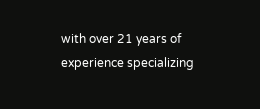with over 21 years of experience specializing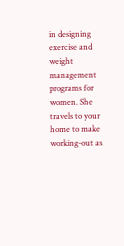in designing exercise and weight management programs for women. She travels to your home to make working-out as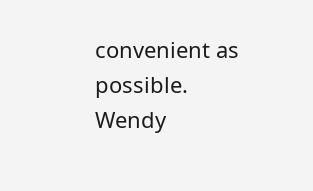convenient as possible. Wendy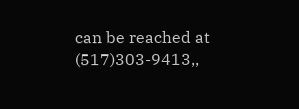can be reached at (517)303-9413,,